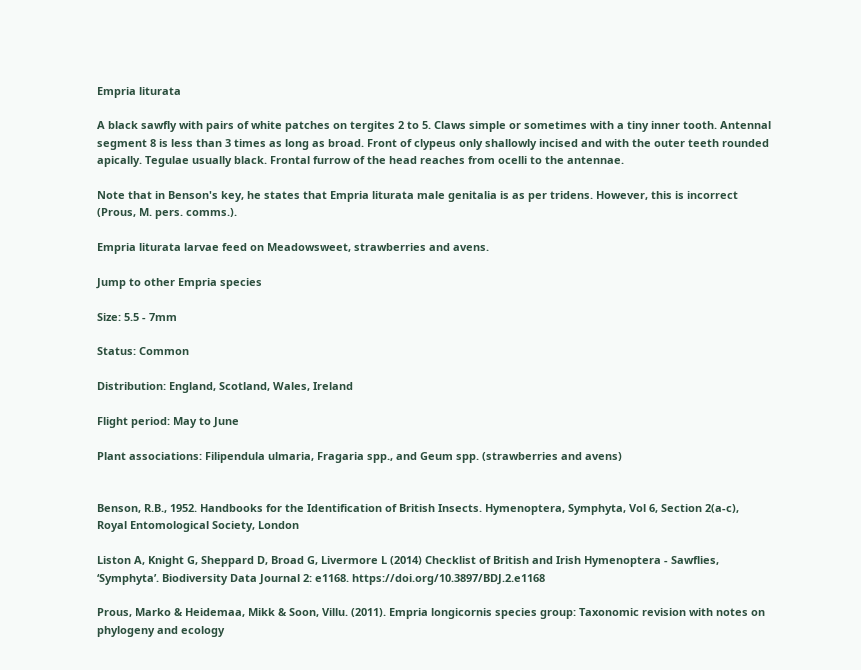Empria liturata

A black sawfly with pairs of white patches on tergites 2 to 5. Claws simple or sometimes with a tiny inner tooth. Antennal segment 8 is less than 3 times as long as broad. Front of clypeus only shallowly incised and with the outer teeth rounded apically. Tegulae usually black. Frontal furrow of the head reaches from ocelli to the antennae.

Note that in Benson's key, he states that Empria liturata male genitalia is as per tridens. However, this is incorrect (Prous, M. pers. comms.).

Empria liturata larvae feed on Meadowsweet, strawberries and avens.

Jump to other Empria species

Size: 5.5 - 7mm

Status: Common

Distribution: England, Scotland, Wales, Ireland

Flight period: May to June

Plant associations: Filipendula ulmaria, Fragaria spp., and Geum spp. (strawberries and avens)


Benson, R.B., 1952. Handbooks for the Identification of British Insects. Hymenoptera, Symphyta, Vol 6, Section 2(a-c), Royal Entomological Society, London

Liston A, Knight G, Sheppard D, Broad G, Livermore L (2014) Checklist of British and Irish Hymenoptera - Sawflies, ‘Symphyta’. Biodiversity Data Journal 2: e1168. https://doi.org/10.3897/BDJ.2.e1168

Prous, Marko & Heidemaa, Mikk & Soon, Villu. (2011). Empria longicornis species group: Taxonomic revision with notes on phylogeny and ecology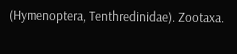(Hymenoptera, Tenthredinidae). Zootaxa.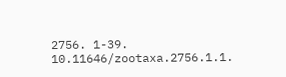2756. 1-39. 10.11646/zootaxa.2756.1.1.